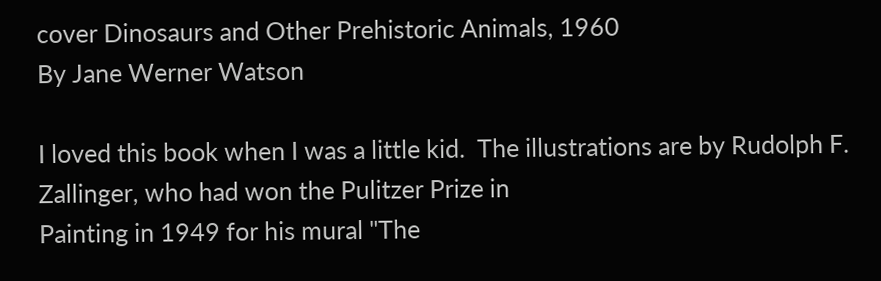cover Dinosaurs and Other Prehistoric Animals, 1960
By Jane Werner Watson

I loved this book when I was a little kid.  The illustrations are by Rudolph F. Zallinger, who had won the Pulitzer Prize in
Painting in 1949 for his mural "The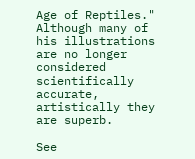Age of Reptiles." Although many of his illustrations are no longer considered scientifically
accurate, artistically they are superb.

See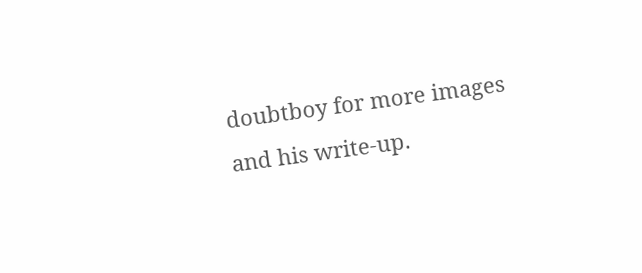doubtboy for more images and his write-up.